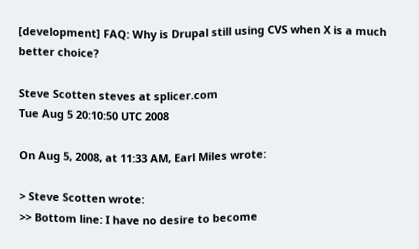[development] FAQ: Why is Drupal still using CVS when X is a much better choice?

Steve Scotten steves at splicer.com
Tue Aug 5 20:10:50 UTC 2008

On Aug 5, 2008, at 11:33 AM, Earl Miles wrote:

> Steve Scotten wrote:
>> Bottom line: I have no desire to become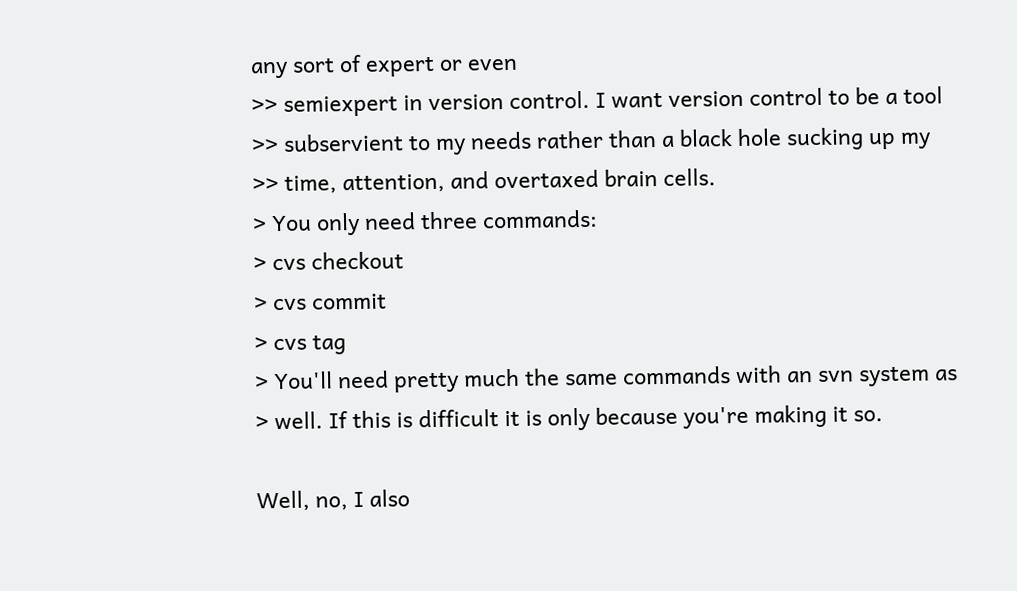any sort of expert or even
>> semiexpert in version control. I want version control to be a tool
>> subservient to my needs rather than a black hole sucking up my
>> time, attention, and overtaxed brain cells.
> You only need three commands:
> cvs checkout
> cvs commit
> cvs tag
> You'll need pretty much the same commands with an svn system as
> well. If this is difficult it is only because you're making it so.

Well, no, I also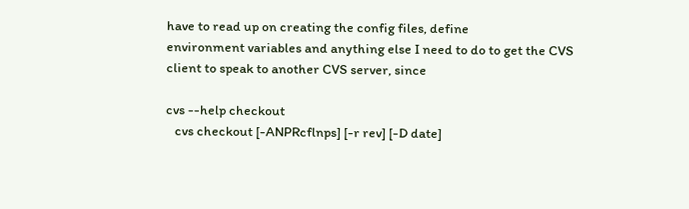have to read up on creating the config files, define
environment variables and anything else I need to do to get the CVS
client to speak to another CVS server, since

cvs --help checkout
   cvs checkout [-ANPRcflnps] [-r rev] [-D date]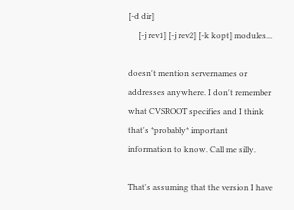[-d dir]
     [-j rev1] [-j rev2] [-k kopt] modules...

doesn't mention servernames or addresses anywhere. I don't remember
what CVSROOT specifies and I think that's *probably* important
information to know. Call me silly.

That's assuming that the version I have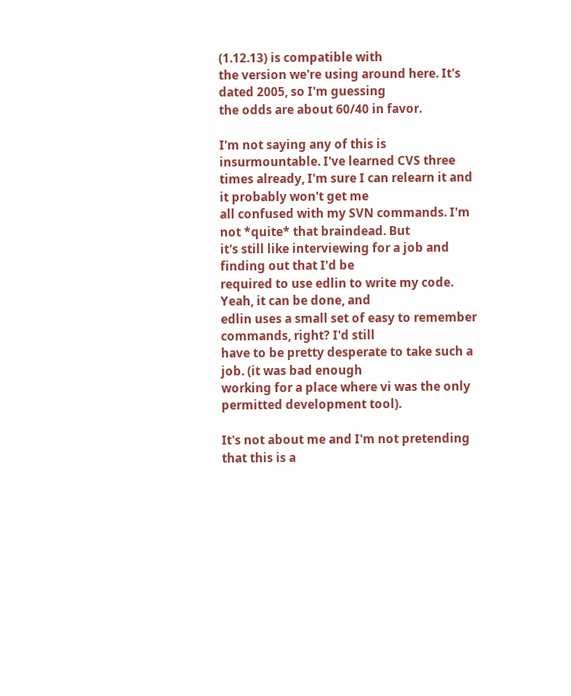(1.12.13) is compatible with
the version we're using around here. It's dated 2005, so I'm guessing
the odds are about 60/40 in favor.

I'm not saying any of this is insurmountable. I've learned CVS three
times already, I'm sure I can relearn it and it probably won't get me
all confused with my SVN commands. I'm not *quite* that braindead. But
it's still like interviewing for a job and finding out that I'd be
required to use edlin to write my code. Yeah, it can be done, and
edlin uses a small set of easy to remember commands, right? I'd still
have to be pretty desperate to take such a job. (it was bad enough
working for a place where vi was the only permitted development tool).

It's not about me and I'm not pretending that this is a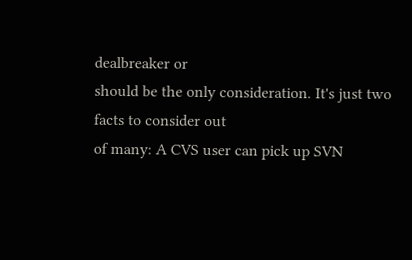dealbreaker or
should be the only consideration. It's just two facts to consider out
of many: A CVS user can pick up SVN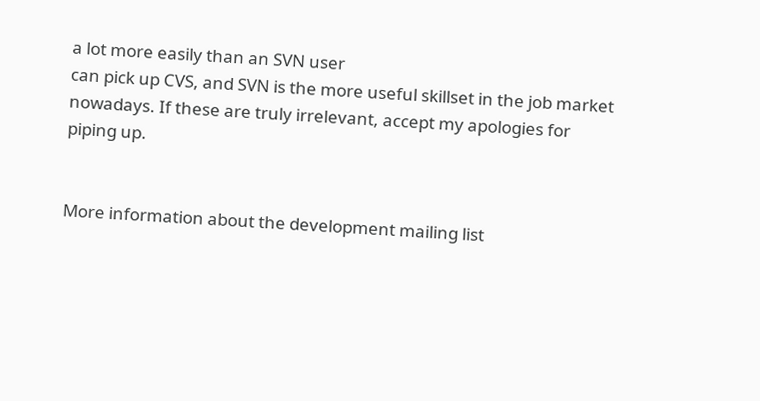a lot more easily than an SVN user
can pick up CVS, and SVN is the more useful skillset in the job market
nowadays. If these are truly irrelevant, accept my apologies for
piping up.


More information about the development mailing list